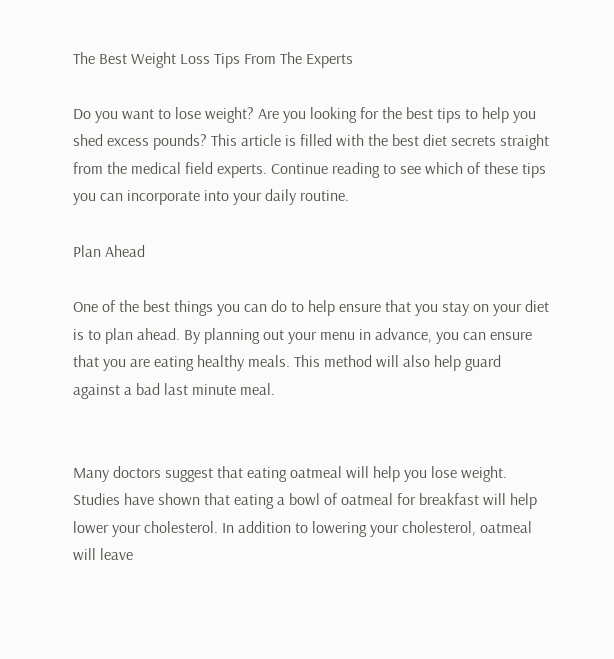The Best Weight Loss Tips From The Experts

Do you want to lose weight? Are you looking for the best tips to help you shed excess pounds? This article is filled with the best diet secrets straight from the medical field experts. Continue reading to see which of these tips you can incorporate into your daily routine.

Plan Ahead

One of the best things you can do to help ensure that you stay on your diet is to plan ahead. By planning out your menu in advance, you can ensure that you are eating healthy meals. This method will also help guard against a bad last minute meal.


Many doctors suggest that eating oatmeal will help you lose weight. Studies have shown that eating a bowl of oatmeal for breakfast will help lower your cholesterol. In addition to lowering your cholesterol, oatmeal will leave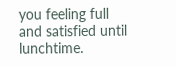you feeling full and satisfied until lunchtime.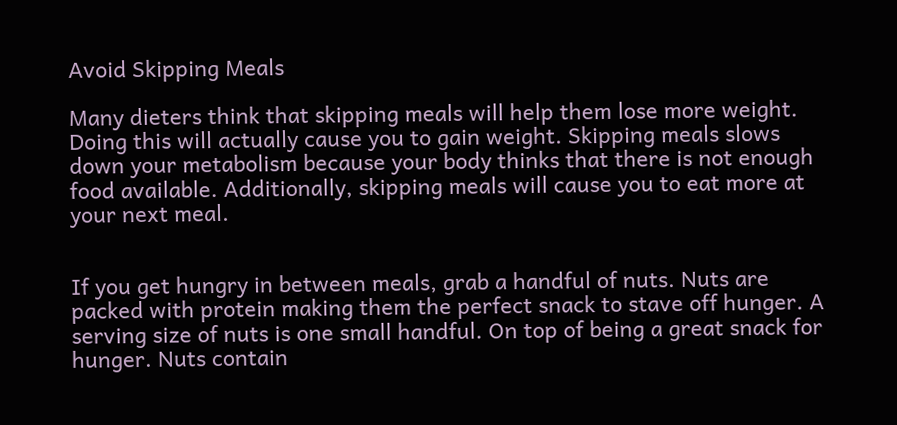Avoid Skipping Meals

Many dieters think that skipping meals will help them lose more weight. Doing this will actually cause you to gain weight. Skipping meals slows down your metabolism because your body thinks that there is not enough food available. Additionally, skipping meals will cause you to eat more at your next meal.


If you get hungry in between meals, grab a handful of nuts. Nuts are packed with protein making them the perfect snack to stave off hunger. A serving size of nuts is one small handful. On top of being a great snack for hunger. Nuts contain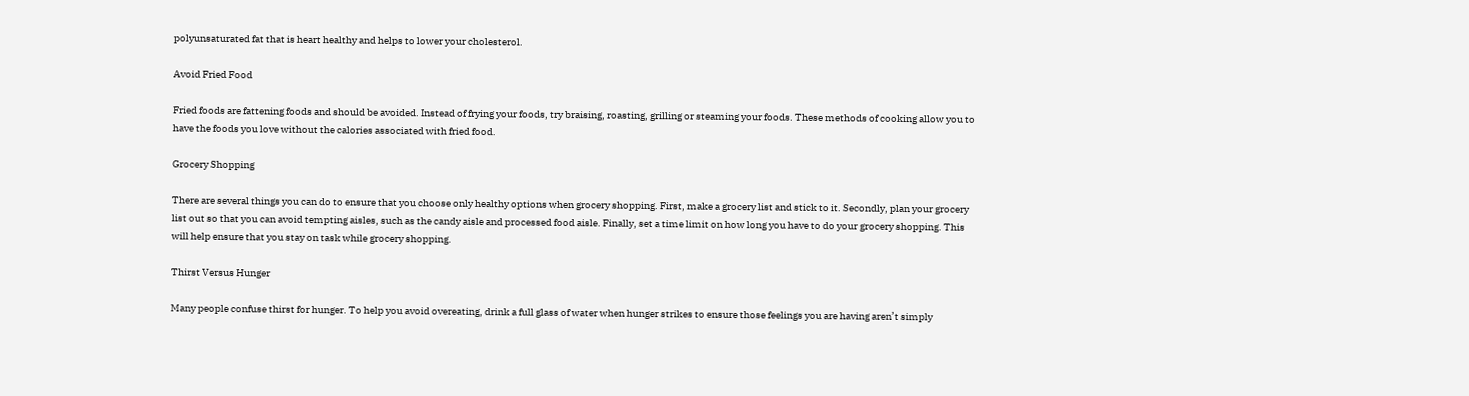polyunsaturated fat that is heart healthy and helps to lower your cholesterol.

Avoid Fried Food

Fried foods are fattening foods and should be avoided. Instead of frying your foods, try braising, roasting, grilling or steaming your foods. These methods of cooking allow you to have the foods you love without the calories associated with fried food.

Grocery Shopping

There are several things you can do to ensure that you choose only healthy options when grocery shopping. First, make a grocery list and stick to it. Secondly, plan your grocery list out so that you can avoid tempting aisles, such as the candy aisle and processed food aisle. Finally, set a time limit on how long you have to do your grocery shopping. This will help ensure that you stay on task while grocery shopping.

Thirst Versus Hunger

Many people confuse thirst for hunger. To help you avoid overeating, drink a full glass of water when hunger strikes to ensure those feelings you are having aren’t simply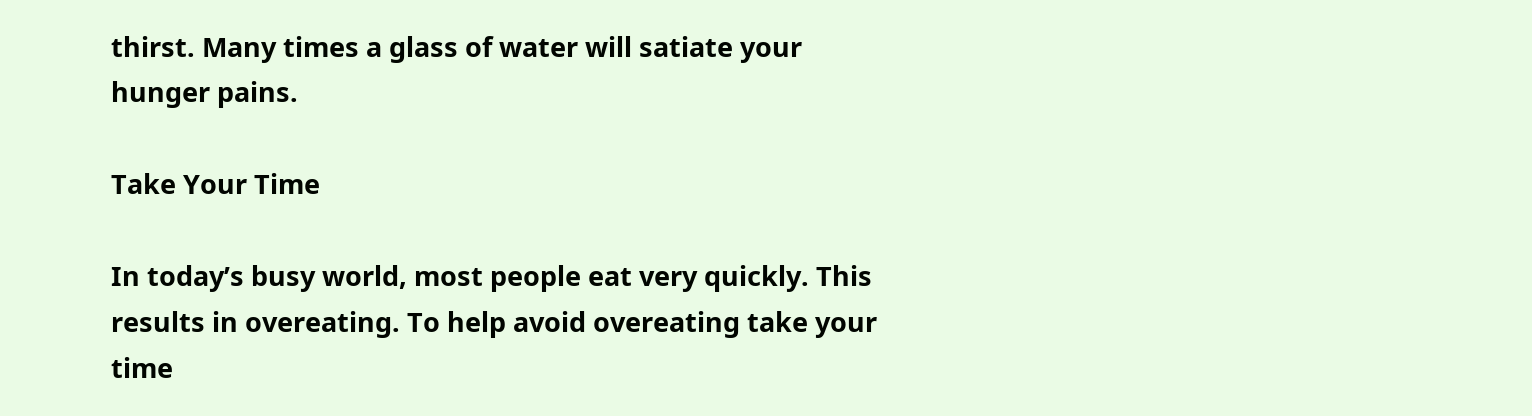thirst. Many times a glass of water will satiate your hunger pains.

Take Your Time

In today’s busy world, most people eat very quickly. This results in overeating. To help avoid overeating take your time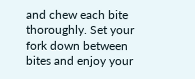and chew each bite thoroughly. Set your fork down between bites and enjoy your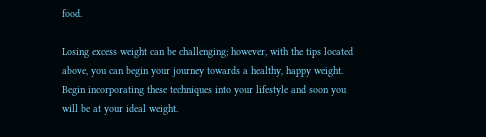food.

Losing excess weight can be challenging; however, with the tips located above, you can begin your journey towards a healthy, happy weight. Begin incorporating these techniques into your lifestyle and soon you will be at your ideal weight.